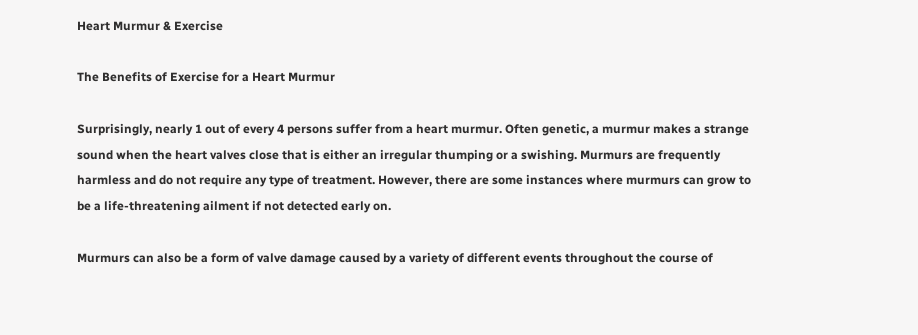Heart Murmur & Exercise

The Benefits of Exercise for a Heart Murmur

Surprisingly, nearly 1 out of every 4 persons suffer from a heart murmur. Often genetic, a murmur makes a strange sound when the heart valves close that is either an irregular thumping or a swishing. Murmurs are frequently harmless and do not require any type of treatment. However, there are some instances where murmurs can grow to be a life-threatening ailment if not detected early on.

Murmurs can also be a form of valve damage caused by a variety of different events throughout the course of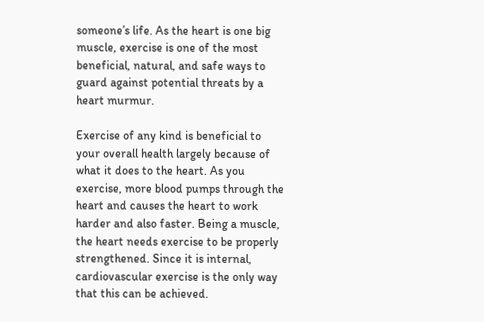someone’s life. As the heart is one big muscle, exercise is one of the most beneficial, natural, and safe ways to guard against potential threats by a heart murmur.

Exercise of any kind is beneficial to your overall health largely because of what it does to the heart. As you exercise, more blood pumps through the heart and causes the heart to work harder and also faster. Being a muscle, the heart needs exercise to be properly strengthened. Since it is internal, cardiovascular exercise is the only way that this can be achieved.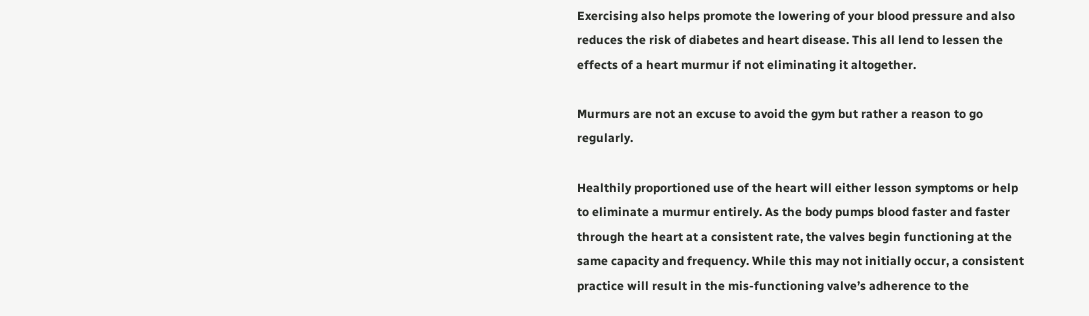Exercising also helps promote the lowering of your blood pressure and also reduces the risk of diabetes and heart disease. This all lend to lessen the effects of a heart murmur if not eliminating it altogether.

Murmurs are not an excuse to avoid the gym but rather a reason to go regularly.

Healthily proportioned use of the heart will either lesson symptoms or help to eliminate a murmur entirely. As the body pumps blood faster and faster through the heart at a consistent rate, the valves begin functioning at the same capacity and frequency. While this may not initially occur, a consistent practice will result in the mis-functioning valve’s adherence to the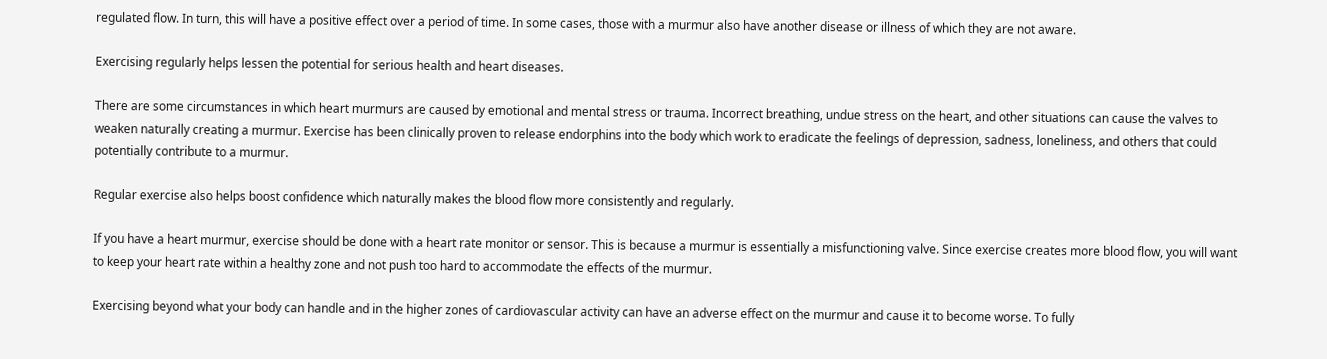regulated flow. In turn, this will have a positive effect over a period of time. In some cases, those with a murmur also have another disease or illness of which they are not aware.

Exercising regularly helps lessen the potential for serious health and heart diseases.

There are some circumstances in which heart murmurs are caused by emotional and mental stress or trauma. Incorrect breathing, undue stress on the heart, and other situations can cause the valves to weaken naturally creating a murmur. Exercise has been clinically proven to release endorphins into the body which work to eradicate the feelings of depression, sadness, loneliness, and others that could potentially contribute to a murmur.

Regular exercise also helps boost confidence which naturally makes the blood flow more consistently and regularly.

If you have a heart murmur, exercise should be done with a heart rate monitor or sensor. This is because a murmur is essentially a misfunctioning valve. Since exercise creates more blood flow, you will want to keep your heart rate within a healthy zone and not push too hard to accommodate the effects of the murmur.

Exercising beyond what your body can handle and in the higher zones of cardiovascular activity can have an adverse effect on the murmur and cause it to become worse. To fully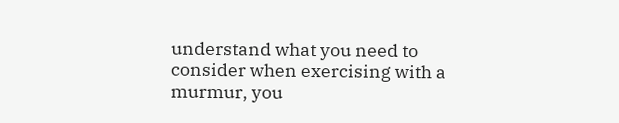understand what you need to consider when exercising with a murmur, you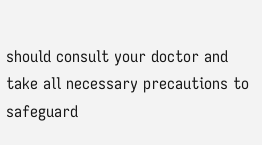should consult your doctor and take all necessary precautions to safeguard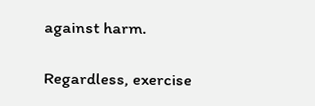against harm.

Regardless, exercise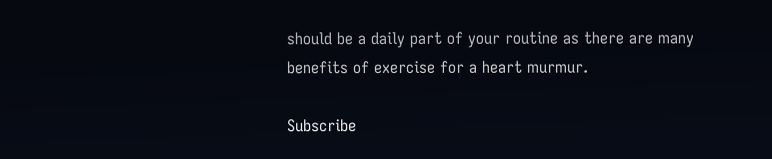should be a daily part of your routine as there are many benefits of exercise for a heart murmur.

Subscribe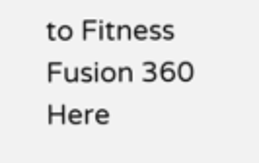to Fitness Fusion 360 Here